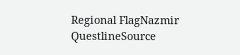Regional FlagNazmir QuestlineSource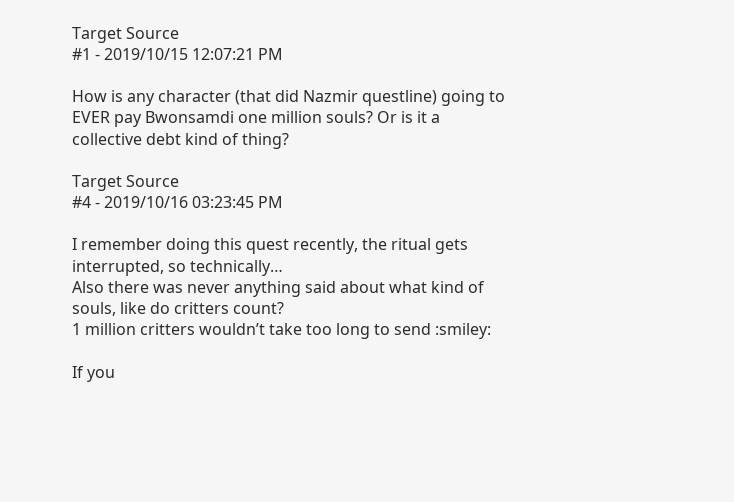Target Source
#1 - 2019/10/15 12:07:21 PM

How is any character (that did Nazmir questline) going to EVER pay Bwonsamdi one million souls? Or is it a collective debt kind of thing?

Target Source
#4 - 2019/10/16 03:23:45 PM

I remember doing this quest recently, the ritual gets interrupted, so technically…
Also there was never anything said about what kind of souls, like do critters count?
1 million critters wouldn’t take too long to send :smiley:

If you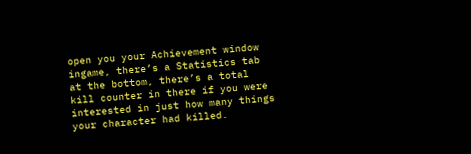open you your Achievement window ingame, there’s a Statistics tab at the bottom, there’s a total kill counter in there if you were interested in just how many things your character had killed.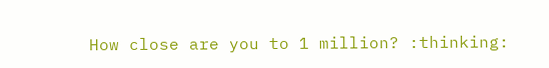How close are you to 1 million? :thinking: